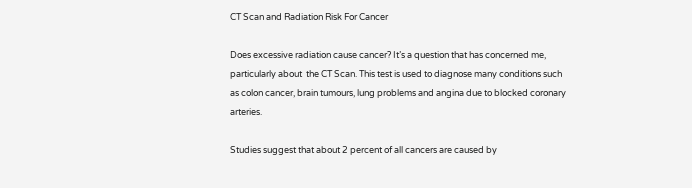CT Scan and Radiation Risk For Cancer

Does excessive radiation cause cancer? It’s a question that has concerned me, particularly about  the CT Scan. This test is used to diagnose many conditions such as colon cancer, brain tumours, lung problems and angina due to blocked coronary arteries.

Studies suggest that about 2 percent of all cancers are caused by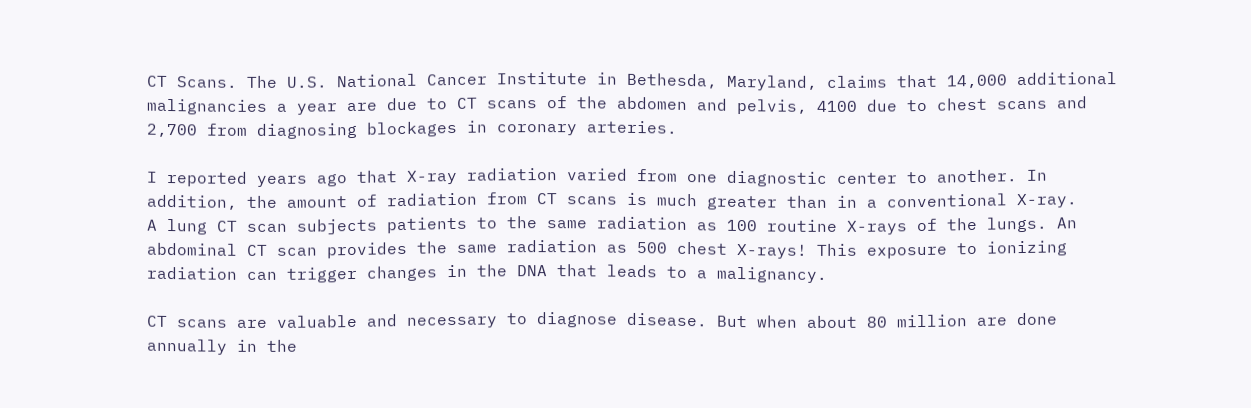CT Scans. The U.S. National Cancer Institute in Bethesda, Maryland, claims that 14,000 additional malignancies a year are due to CT scans of the abdomen and pelvis, 4100 due to chest scans and 2,700 from diagnosing blockages in coronary arteries.

I reported years ago that X-ray radiation varied from one diagnostic center to another. In addition, the amount of radiation from CT scans is much greater than in a conventional X-ray.
A lung CT scan subjects patients to the same radiation as 100 routine X-rays of the lungs. An abdominal CT scan provides the same radiation as 500 chest X-rays! This exposure to ionizing radiation can trigger changes in the DNA that leads to a malignancy.

CT scans are valuable and necessary to diagnose disease. But when about 80 million are done annually in the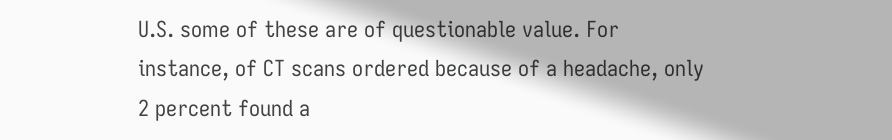U.S. some of these are of questionable value. For instance, of CT scans ordered because of a headache, only 2 percent found a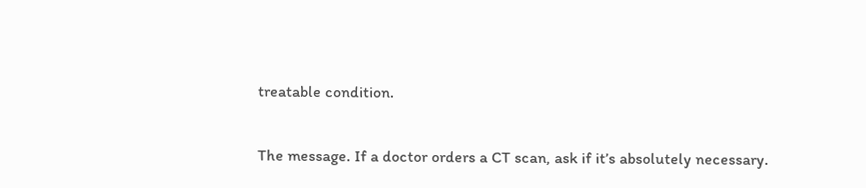treatable condition.

The message. If a doctor orders a CT scan, ask if it’s absolutely necessary.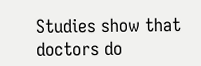Studies show that doctors do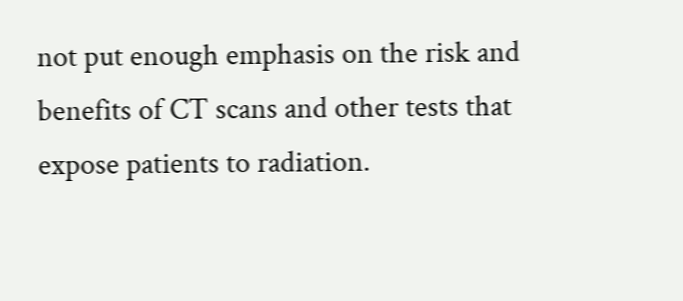not put enough emphasis on the risk and benefits of CT scans and other tests that expose patients to radiation.